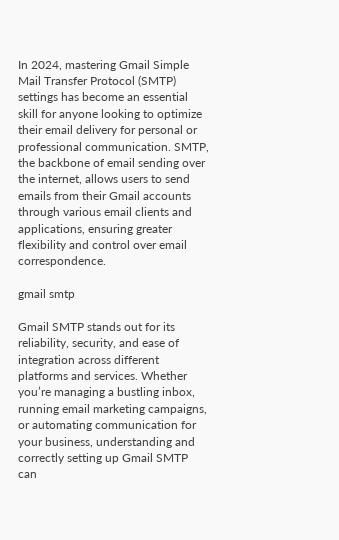In 2024, mastering Gmail Simple Mail Transfer Protocol (SMTP) settings has become an essential skill for anyone looking to optimize their email delivery for personal or professional communication. SMTP, the backbone of email sending over the internet, allows users to send emails from their Gmail accounts through various email clients and applications, ensuring greater flexibility and control over email correspondence.

gmail smtp

Gmail SMTP stands out for its reliability, security, and ease of integration across different platforms and services. Whether you’re managing a bustling inbox, running email marketing campaigns, or automating communication for your business, understanding and correctly setting up Gmail SMTP can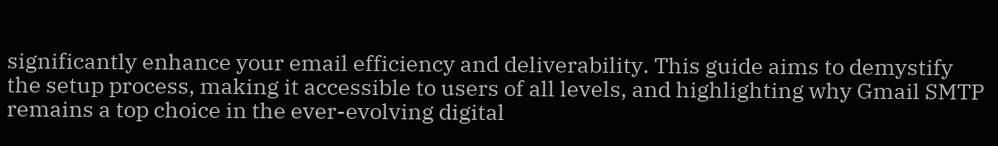significantly enhance your email efficiency and deliverability. This guide aims to demystify the setup process, making it accessible to users of all levels, and highlighting why Gmail SMTP remains a top choice in the ever-evolving digital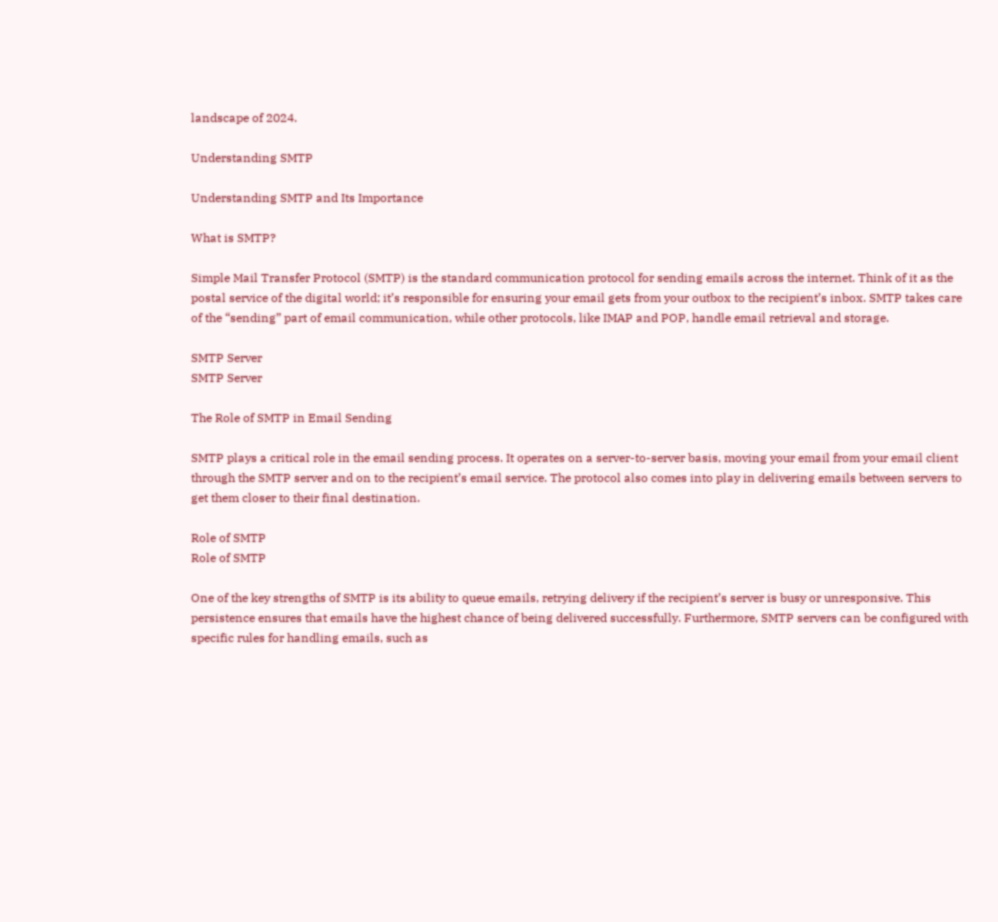landscape of 2024.

Understanding SMTP

Understanding SMTP and Its Importance

What is SMTP?

Simple Mail Transfer Protocol (SMTP) is the standard communication protocol for sending emails across the internet. Think of it as the postal service of the digital world; it’s responsible for ensuring your email gets from your outbox to the recipient’s inbox. SMTP takes care of the “sending” part of email communication, while other protocols, like IMAP and POP, handle email retrieval and storage.

SMTP Server
SMTP Server

The Role of SMTP in Email Sending

SMTP plays a critical role in the email sending process. It operates on a server-to-server basis, moving your email from your email client through the SMTP server and on to the recipient’s email service. The protocol also comes into play in delivering emails between servers to get them closer to their final destination.

Role of SMTP
Role of SMTP

One of the key strengths of SMTP is its ability to queue emails, retrying delivery if the recipient’s server is busy or unresponsive. This persistence ensures that emails have the highest chance of being delivered successfully. Furthermore, SMTP servers can be configured with specific rules for handling emails, such as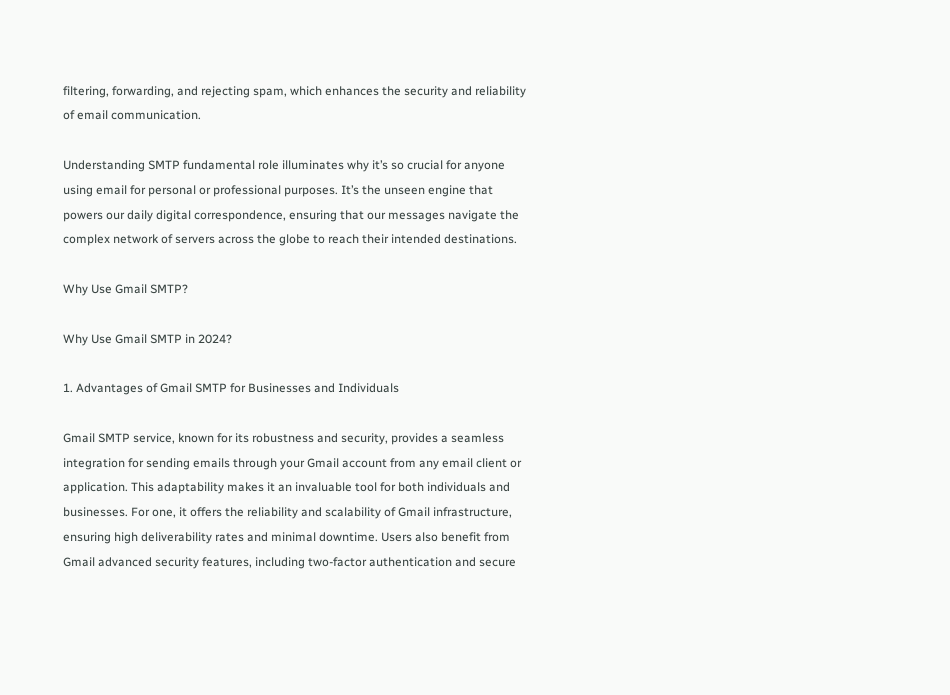filtering, forwarding, and rejecting spam, which enhances the security and reliability of email communication.

Understanding SMTP fundamental role illuminates why it’s so crucial for anyone using email for personal or professional purposes. It’s the unseen engine that powers our daily digital correspondence, ensuring that our messages navigate the complex network of servers across the globe to reach their intended destinations.

Why Use Gmail SMTP?

Why Use Gmail SMTP in 2024?

1. Advantages of Gmail SMTP for Businesses and Individuals

Gmail SMTP service, known for its robustness and security, provides a seamless integration for sending emails through your Gmail account from any email client or application. This adaptability makes it an invaluable tool for both individuals and businesses. For one, it offers the reliability and scalability of Gmail infrastructure, ensuring high deliverability rates and minimal downtime. Users also benefit from Gmail advanced security features, including two-factor authentication and secure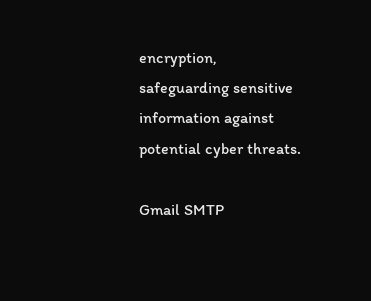encryption, safeguarding sensitive information against potential cyber threats.

Gmail SMTP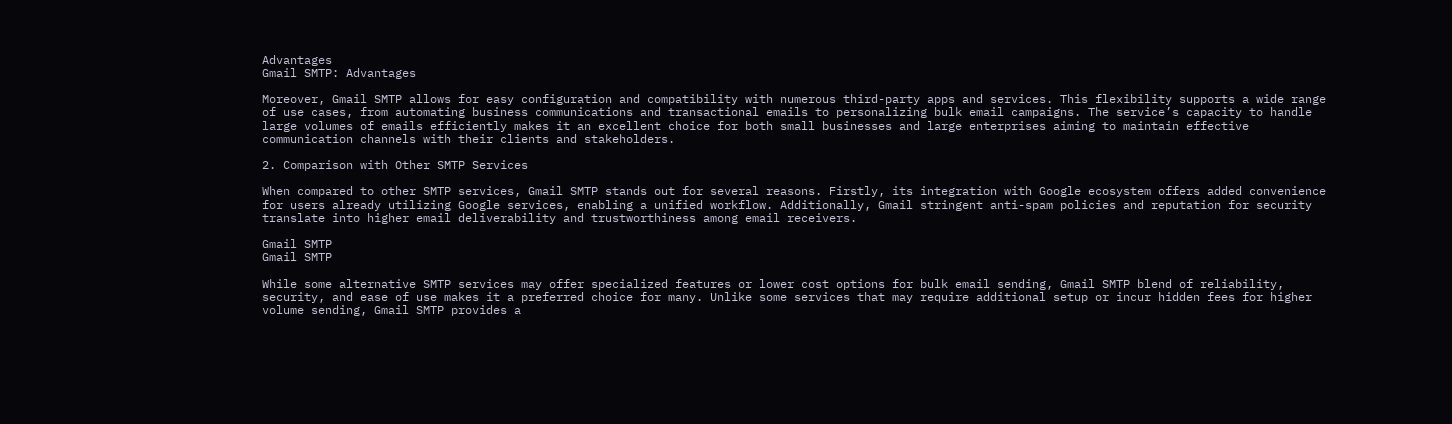Advantages
Gmail SMTP: Advantages

Moreover, Gmail SMTP allows for easy configuration and compatibility with numerous third-party apps and services. This flexibility supports a wide range of use cases, from automating business communications and transactional emails to personalizing bulk email campaigns. The service’s capacity to handle large volumes of emails efficiently makes it an excellent choice for both small businesses and large enterprises aiming to maintain effective communication channels with their clients and stakeholders.

2. Comparison with Other SMTP Services

When compared to other SMTP services, Gmail SMTP stands out for several reasons. Firstly, its integration with Google ecosystem offers added convenience for users already utilizing Google services, enabling a unified workflow. Additionally, Gmail stringent anti-spam policies and reputation for security translate into higher email deliverability and trustworthiness among email receivers.

Gmail SMTP
Gmail SMTP

While some alternative SMTP services may offer specialized features or lower cost options for bulk email sending, Gmail SMTP blend of reliability, security, and ease of use makes it a preferred choice for many. Unlike some services that may require additional setup or incur hidden fees for higher volume sending, Gmail SMTP provides a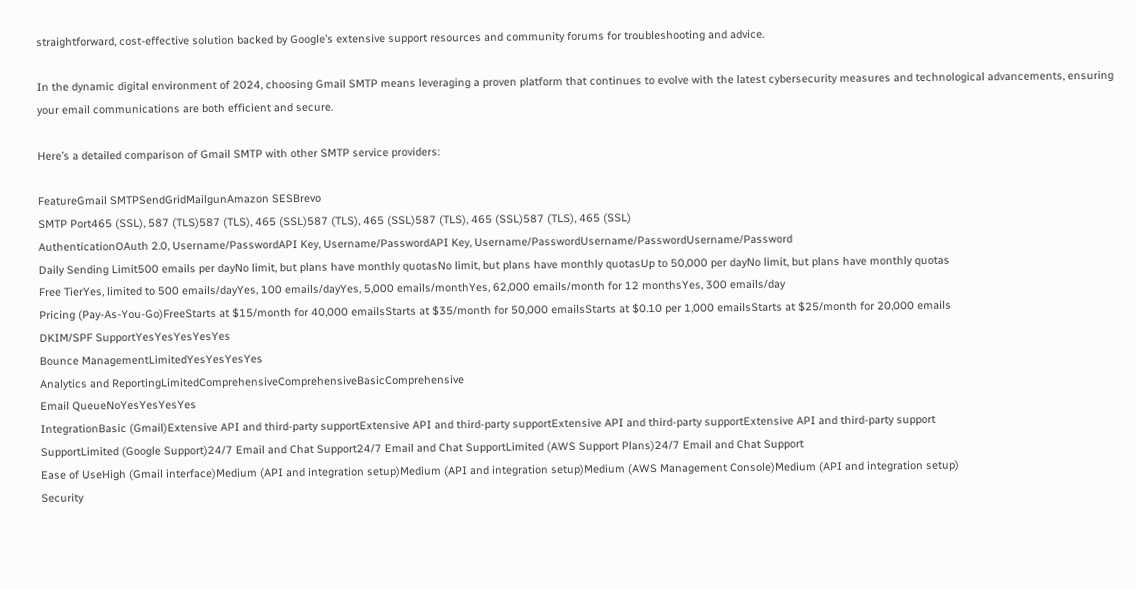straightforward, cost-effective solution backed by Google’s extensive support resources and community forums for troubleshooting and advice.

In the dynamic digital environment of 2024, choosing Gmail SMTP means leveraging a proven platform that continues to evolve with the latest cybersecurity measures and technological advancements, ensuring your email communications are both efficient and secure.

Here’s a detailed comparison of Gmail SMTP with other SMTP service providers:

FeatureGmail SMTPSendGridMailgunAmazon SESBrevo
SMTP Port465 (SSL), 587 (TLS)587 (TLS), 465 (SSL)587 (TLS), 465 (SSL)587 (TLS), 465 (SSL)587 (TLS), 465 (SSL)
AuthenticationOAuth 2.0, Username/PasswordAPI Key, Username/PasswordAPI Key, Username/PasswordUsername/PasswordUsername/Password
Daily Sending Limit500 emails per dayNo limit, but plans have monthly quotasNo limit, but plans have monthly quotasUp to 50,000 per dayNo limit, but plans have monthly quotas
Free TierYes, limited to 500 emails/dayYes, 100 emails/dayYes, 5,000 emails/monthYes, 62,000 emails/month for 12 monthsYes, 300 emails/day
Pricing (Pay-As-You-Go)FreeStarts at $15/month for 40,000 emailsStarts at $35/month for 50,000 emailsStarts at $0.10 per 1,000 emailsStarts at $25/month for 20,000 emails
DKIM/SPF SupportYesYesYesYesYes
Bounce ManagementLimitedYesYesYesYes
Analytics and ReportingLimitedComprehensiveComprehensiveBasicComprehensive
Email QueueNoYesYesYesYes
IntegrationBasic (Gmail)Extensive API and third-party supportExtensive API and third-party supportExtensive API and third-party supportExtensive API and third-party support
SupportLimited (Google Support)24/7 Email and Chat Support24/7 Email and Chat SupportLimited (AWS Support Plans)24/7 Email and Chat Support
Ease of UseHigh (Gmail interface)Medium (API and integration setup)Medium (API and integration setup)Medium (AWS Management Console)Medium (API and integration setup)
Security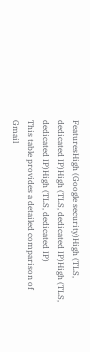FeaturesHigh (Google security)High (TLS, dedicated IP)High (TLS, dedicated IP)High (TLS, dedicated IP)High (TLS, dedicated IP)
This table provides a detailed comparison of Gmail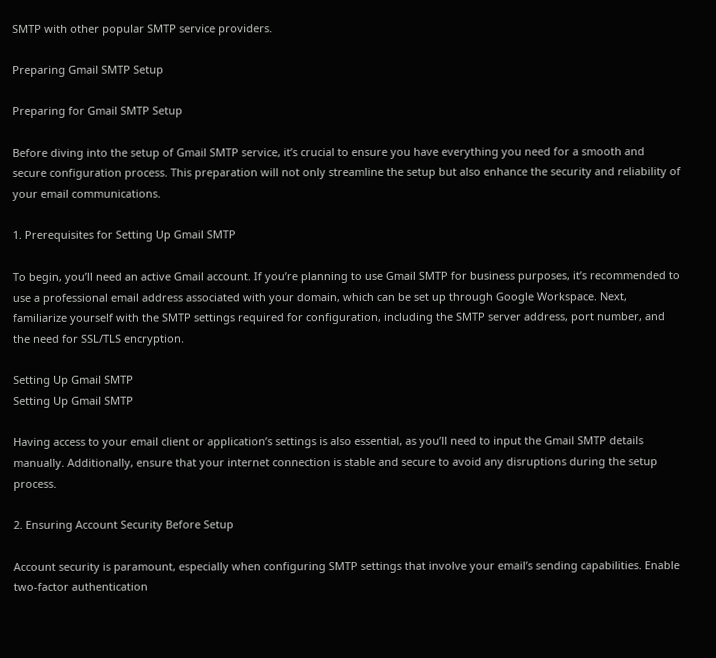SMTP with other popular SMTP service providers.

Preparing Gmail SMTP Setup

Preparing for Gmail SMTP Setup

Before diving into the setup of Gmail SMTP service, it’s crucial to ensure you have everything you need for a smooth and secure configuration process. This preparation will not only streamline the setup but also enhance the security and reliability of your email communications.

1. Prerequisites for Setting Up Gmail SMTP

To begin, you’ll need an active Gmail account. If you’re planning to use Gmail SMTP for business purposes, it’s recommended to use a professional email address associated with your domain, which can be set up through Google Workspace. Next, familiarize yourself with the SMTP settings required for configuration, including the SMTP server address, port number, and the need for SSL/TLS encryption.

Setting Up Gmail SMTP
Setting Up Gmail SMTP

Having access to your email client or application’s settings is also essential, as you’ll need to input the Gmail SMTP details manually. Additionally, ensure that your internet connection is stable and secure to avoid any disruptions during the setup process.

2. Ensuring Account Security Before Setup

Account security is paramount, especially when configuring SMTP settings that involve your email’s sending capabilities. Enable two-factor authentication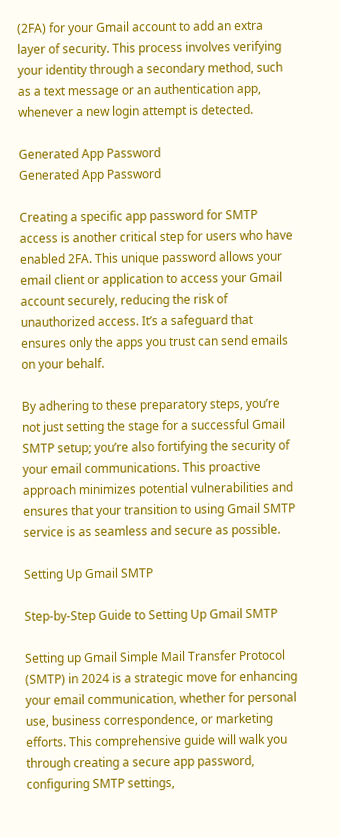(2FA) for your Gmail account to add an extra layer of security. This process involves verifying your identity through a secondary method, such as a text message or an authentication app, whenever a new login attempt is detected.

Generated App Password
Generated App Password

Creating a specific app password for SMTP access is another critical step for users who have enabled 2FA. This unique password allows your email client or application to access your Gmail account securely, reducing the risk of unauthorized access. It’s a safeguard that ensures only the apps you trust can send emails on your behalf.

By adhering to these preparatory steps, you’re not just setting the stage for a successful Gmail SMTP setup; you’re also fortifying the security of your email communications. This proactive approach minimizes potential vulnerabilities and ensures that your transition to using Gmail SMTP service is as seamless and secure as possible.

Setting Up Gmail SMTP

Step-by-Step Guide to Setting Up Gmail SMTP

Setting up Gmail Simple Mail Transfer Protocol (SMTP) in 2024 is a strategic move for enhancing your email communication, whether for personal use, business correspondence, or marketing efforts. This comprehensive guide will walk you through creating a secure app password, configuring SMTP settings,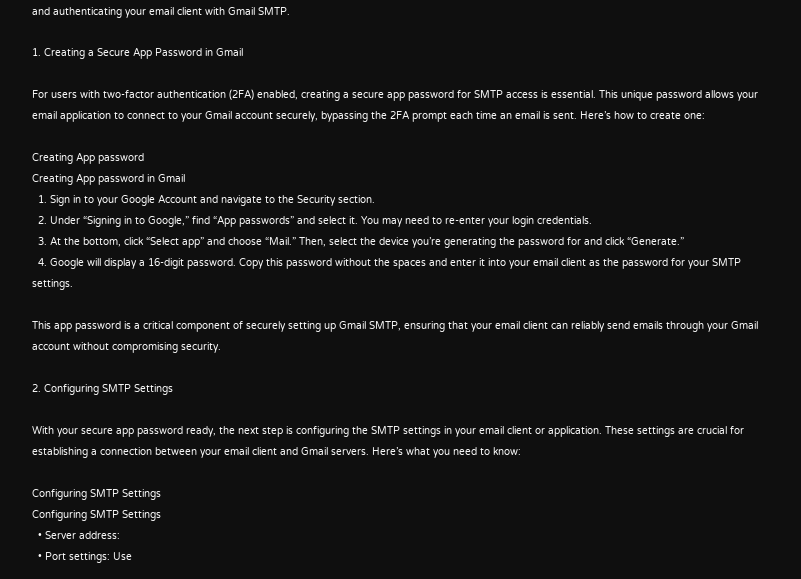and authenticating your email client with Gmail SMTP.

1. Creating a Secure App Password in Gmail

For users with two-factor authentication (2FA) enabled, creating a secure app password for SMTP access is essential. This unique password allows your email application to connect to your Gmail account securely, bypassing the 2FA prompt each time an email is sent. Here’s how to create one:

Creating App password
Creating App password in Gmail
  1. Sign in to your Google Account and navigate to the Security section.
  2. Under “Signing in to Google,” find “App passwords” and select it. You may need to re-enter your login credentials.
  3. At the bottom, click “Select app” and choose “Mail.” Then, select the device you’re generating the password for and click “Generate.”
  4. Google will display a 16-digit password. Copy this password without the spaces and enter it into your email client as the password for your SMTP settings.

This app password is a critical component of securely setting up Gmail SMTP, ensuring that your email client can reliably send emails through your Gmail account without compromising security.

2. Configuring SMTP Settings

With your secure app password ready, the next step is configuring the SMTP settings in your email client or application. These settings are crucial for establishing a connection between your email client and Gmail servers. Here’s what you need to know:

Configuring SMTP Settings
Configuring SMTP Settings
  • Server address:
  • Port settings: Use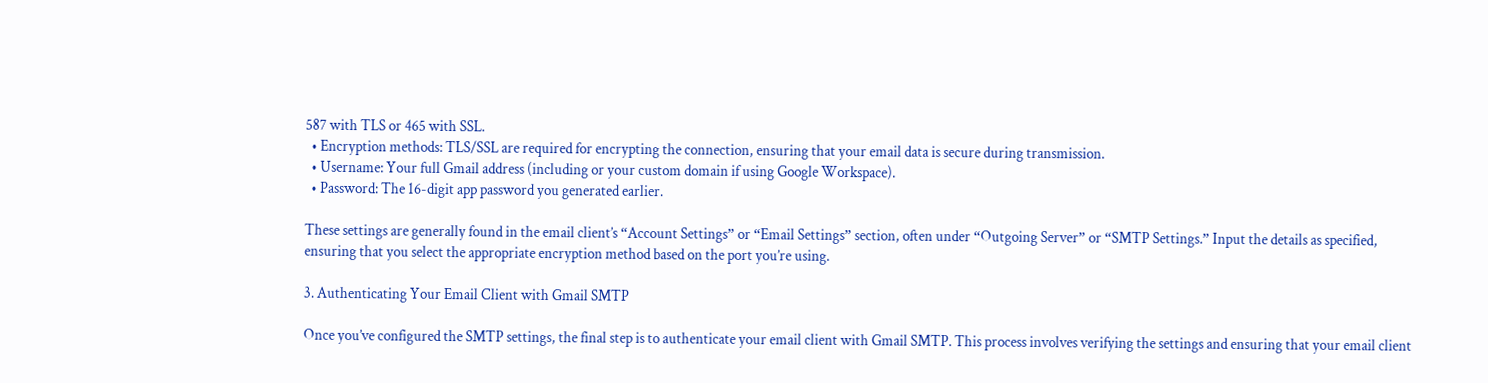587 with TLS or 465 with SSL.
  • Encryption methods: TLS/SSL are required for encrypting the connection, ensuring that your email data is secure during transmission.
  • Username: Your full Gmail address (including or your custom domain if using Google Workspace).
  • Password: The 16-digit app password you generated earlier.

These settings are generally found in the email client’s “Account Settings” or “Email Settings” section, often under “Outgoing Server” or “SMTP Settings.” Input the details as specified, ensuring that you select the appropriate encryption method based on the port you’re using.

3. Authenticating Your Email Client with Gmail SMTP

Once you’ve configured the SMTP settings, the final step is to authenticate your email client with Gmail SMTP. This process involves verifying the settings and ensuring that your email client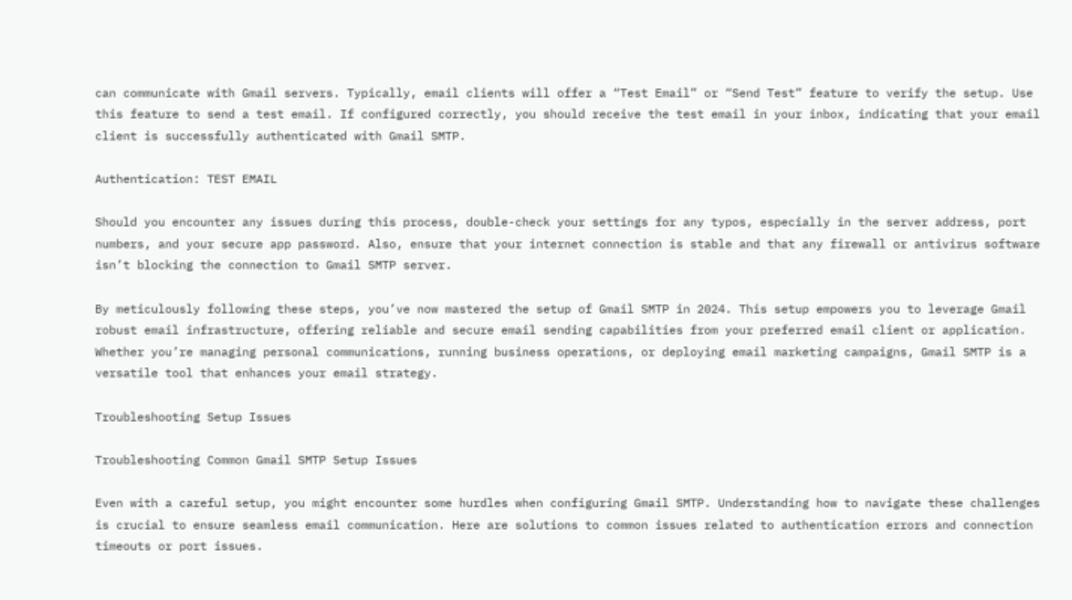can communicate with Gmail servers. Typically, email clients will offer a “Test Email” or “Send Test” feature to verify the setup. Use this feature to send a test email. If configured correctly, you should receive the test email in your inbox, indicating that your email client is successfully authenticated with Gmail SMTP.

Authentication: TEST EMAIL

Should you encounter any issues during this process, double-check your settings for any typos, especially in the server address, port numbers, and your secure app password. Also, ensure that your internet connection is stable and that any firewall or antivirus software isn’t blocking the connection to Gmail SMTP server.

By meticulously following these steps, you’ve now mastered the setup of Gmail SMTP in 2024. This setup empowers you to leverage Gmail robust email infrastructure, offering reliable and secure email sending capabilities from your preferred email client or application. Whether you’re managing personal communications, running business operations, or deploying email marketing campaigns, Gmail SMTP is a versatile tool that enhances your email strategy.

Troubleshooting Setup Issues

Troubleshooting Common Gmail SMTP Setup Issues

Even with a careful setup, you might encounter some hurdles when configuring Gmail SMTP. Understanding how to navigate these challenges is crucial to ensure seamless email communication. Here are solutions to common issues related to authentication errors and connection timeouts or port issues.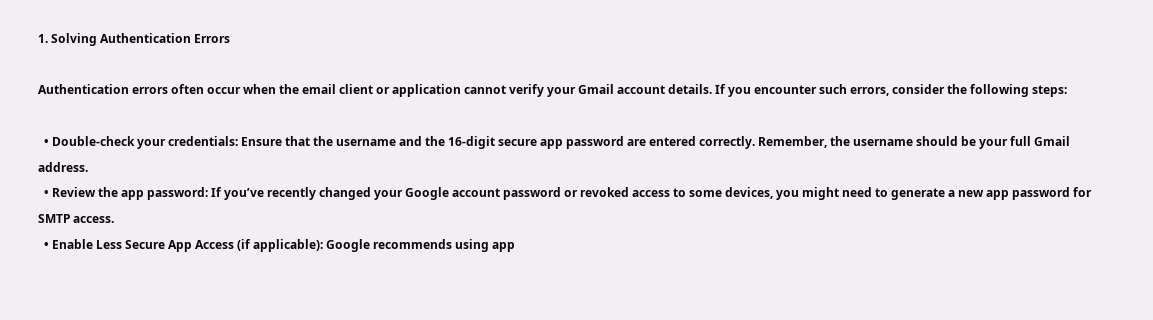1. Solving Authentication Errors

Authentication errors often occur when the email client or application cannot verify your Gmail account details. If you encounter such errors, consider the following steps:

  • Double-check your credentials: Ensure that the username and the 16-digit secure app password are entered correctly. Remember, the username should be your full Gmail address.
  • Review the app password: If you’ve recently changed your Google account password or revoked access to some devices, you might need to generate a new app password for SMTP access.
  • Enable Less Secure App Access (if applicable): Google recommends using app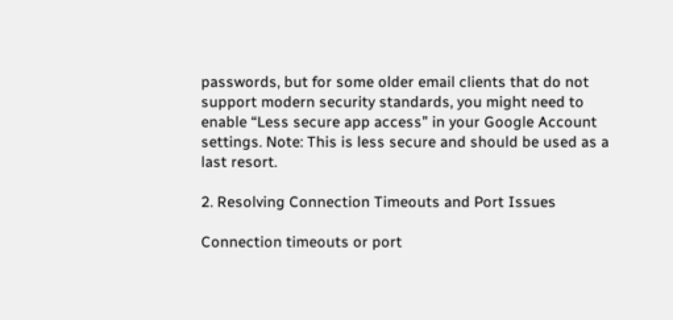passwords, but for some older email clients that do not support modern security standards, you might need to enable “Less secure app access” in your Google Account settings. Note: This is less secure and should be used as a last resort.

2. Resolving Connection Timeouts and Port Issues

Connection timeouts or port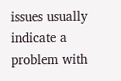issues usually indicate a problem with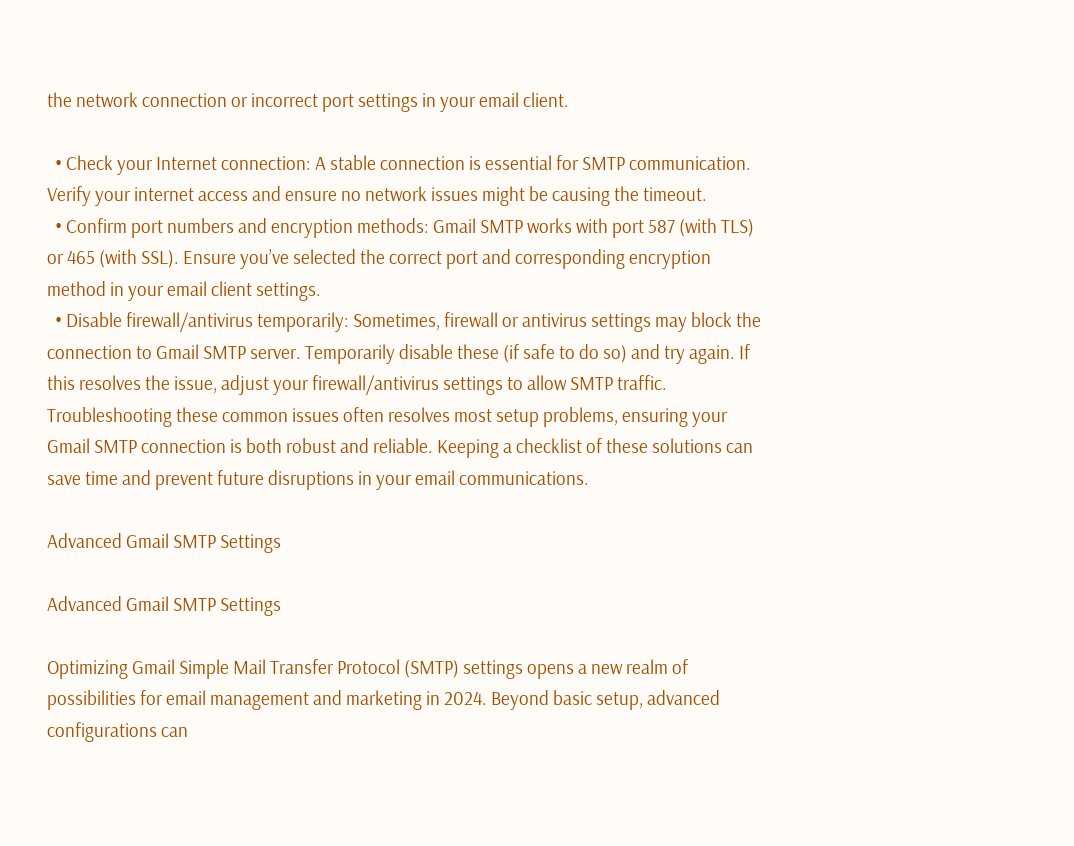the network connection or incorrect port settings in your email client.

  • Check your Internet connection: A stable connection is essential for SMTP communication. Verify your internet access and ensure no network issues might be causing the timeout.
  • Confirm port numbers and encryption methods: Gmail SMTP works with port 587 (with TLS) or 465 (with SSL). Ensure you’ve selected the correct port and corresponding encryption method in your email client settings.
  • Disable firewall/antivirus temporarily: Sometimes, firewall or antivirus settings may block the connection to Gmail SMTP server. Temporarily disable these (if safe to do so) and try again. If this resolves the issue, adjust your firewall/antivirus settings to allow SMTP traffic.
Troubleshooting these common issues often resolves most setup problems, ensuring your Gmail SMTP connection is both robust and reliable. Keeping a checklist of these solutions can save time and prevent future disruptions in your email communications.

Advanced Gmail SMTP Settings

Advanced Gmail SMTP Settings

Optimizing Gmail Simple Mail Transfer Protocol (SMTP) settings opens a new realm of possibilities for email management and marketing in 2024. Beyond basic setup, advanced configurations can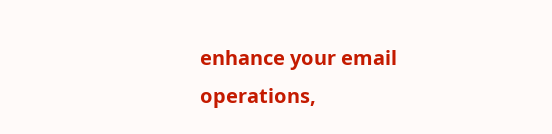enhance your email operations,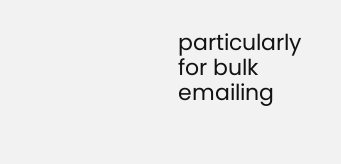particularly for bulk emailing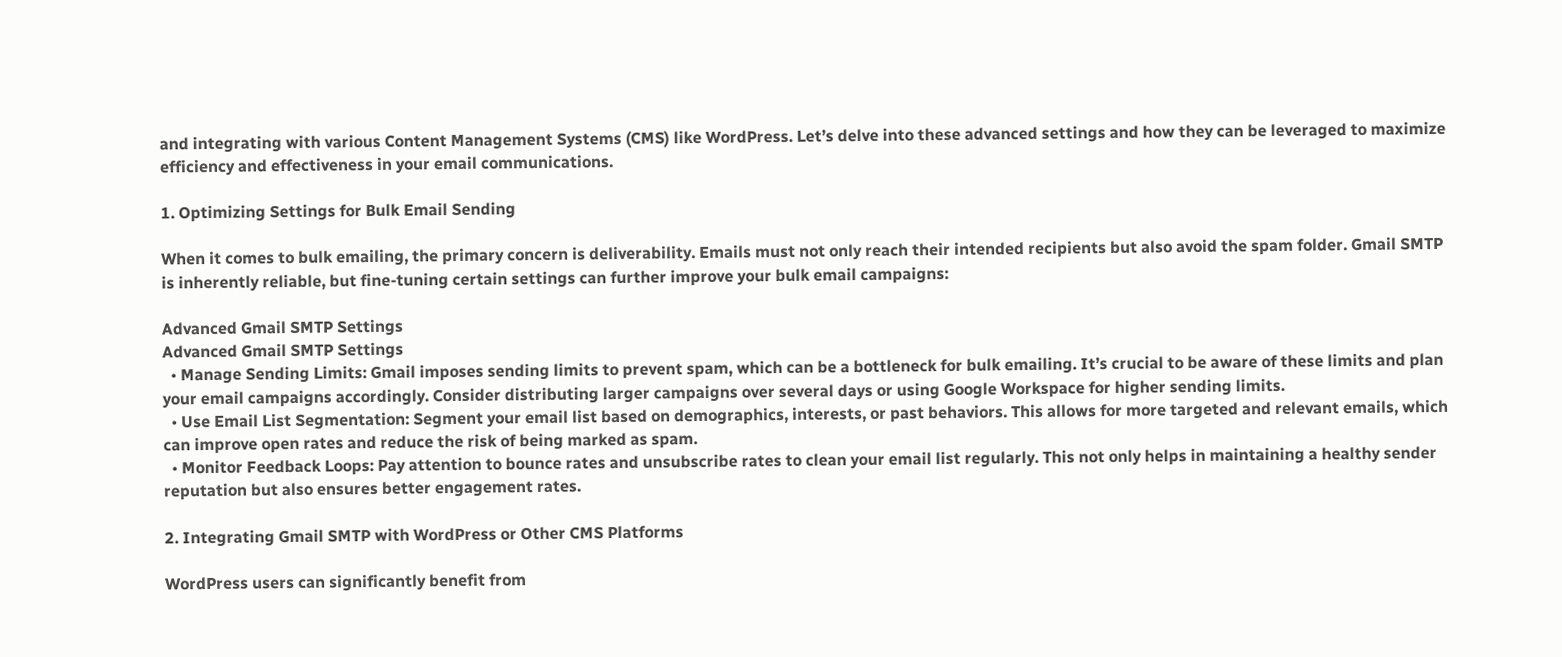and integrating with various Content Management Systems (CMS) like WordPress. Let’s delve into these advanced settings and how they can be leveraged to maximize efficiency and effectiveness in your email communications.

1. Optimizing Settings for Bulk Email Sending

When it comes to bulk emailing, the primary concern is deliverability. Emails must not only reach their intended recipients but also avoid the spam folder. Gmail SMTP is inherently reliable, but fine-tuning certain settings can further improve your bulk email campaigns:

Advanced Gmail SMTP Settings
Advanced Gmail SMTP Settings
  • Manage Sending Limits: Gmail imposes sending limits to prevent spam, which can be a bottleneck for bulk emailing. It’s crucial to be aware of these limits and plan your email campaigns accordingly. Consider distributing larger campaigns over several days or using Google Workspace for higher sending limits.
  • Use Email List Segmentation: Segment your email list based on demographics, interests, or past behaviors. This allows for more targeted and relevant emails, which can improve open rates and reduce the risk of being marked as spam.
  • Monitor Feedback Loops: Pay attention to bounce rates and unsubscribe rates to clean your email list regularly. This not only helps in maintaining a healthy sender reputation but also ensures better engagement rates.

2. Integrating Gmail SMTP with WordPress or Other CMS Platforms

WordPress users can significantly benefit from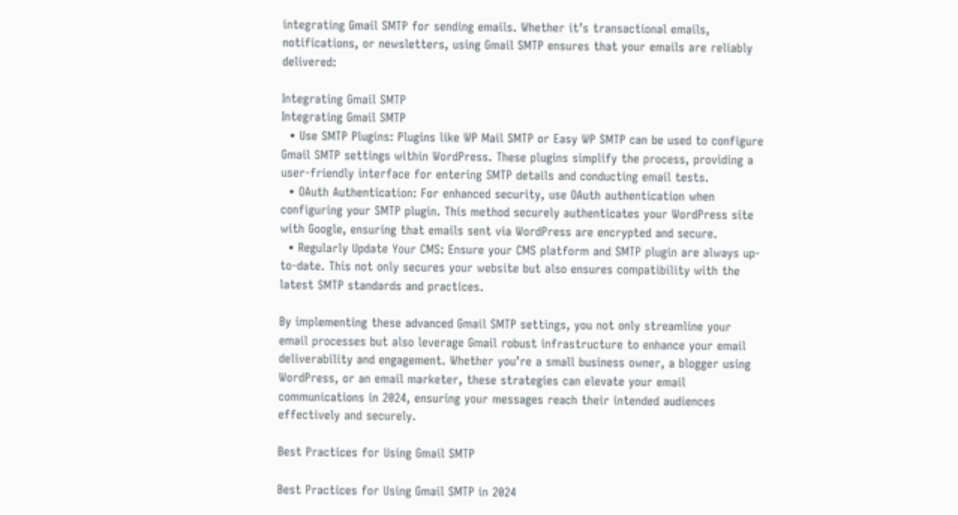integrating Gmail SMTP for sending emails. Whether it’s transactional emails, notifications, or newsletters, using Gmail SMTP ensures that your emails are reliably delivered:

Integrating Gmail SMTP
Integrating Gmail SMTP
  • Use SMTP Plugins: Plugins like WP Mail SMTP or Easy WP SMTP can be used to configure Gmail SMTP settings within WordPress. These plugins simplify the process, providing a user-friendly interface for entering SMTP details and conducting email tests.
  • OAuth Authentication: For enhanced security, use OAuth authentication when configuring your SMTP plugin. This method securely authenticates your WordPress site with Google, ensuring that emails sent via WordPress are encrypted and secure.
  • Regularly Update Your CMS: Ensure your CMS platform and SMTP plugin are always up-to-date. This not only secures your website but also ensures compatibility with the latest SMTP standards and practices.

By implementing these advanced Gmail SMTP settings, you not only streamline your email processes but also leverage Gmail robust infrastructure to enhance your email deliverability and engagement. Whether you’re a small business owner, a blogger using WordPress, or an email marketer, these strategies can elevate your email communications in 2024, ensuring your messages reach their intended audiences effectively and securely.

Best Practices for Using Gmail SMTP

Best Practices for Using Gmail SMTP in 2024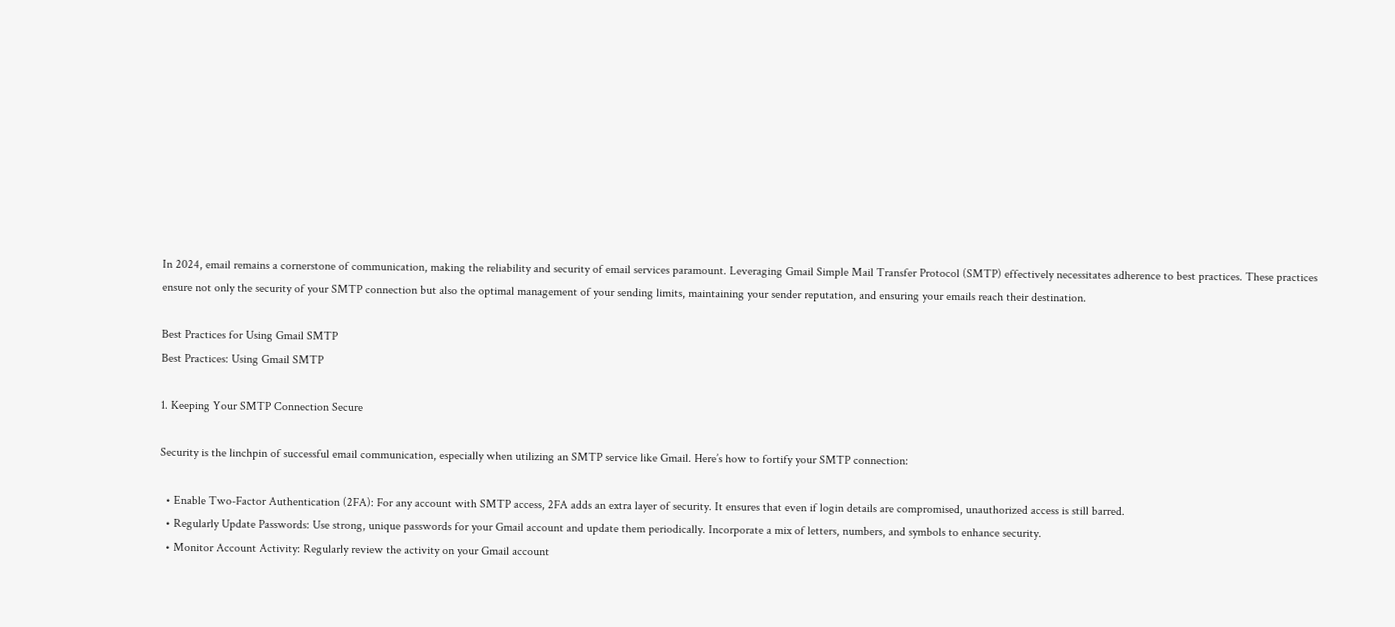In 2024, email remains a cornerstone of communication, making the reliability and security of email services paramount. Leveraging Gmail Simple Mail Transfer Protocol (SMTP) effectively necessitates adherence to best practices. These practices ensure not only the security of your SMTP connection but also the optimal management of your sending limits, maintaining your sender reputation, and ensuring your emails reach their destination.

Best Practices for Using Gmail SMTP
Best Practices: Using Gmail SMTP

1. Keeping Your SMTP Connection Secure

Security is the linchpin of successful email communication, especially when utilizing an SMTP service like Gmail. Here’s how to fortify your SMTP connection:

  • Enable Two-Factor Authentication (2FA): For any account with SMTP access, 2FA adds an extra layer of security. It ensures that even if login details are compromised, unauthorized access is still barred.
  • Regularly Update Passwords: Use strong, unique passwords for your Gmail account and update them periodically. Incorporate a mix of letters, numbers, and symbols to enhance security.
  • Monitor Account Activity: Regularly review the activity on your Gmail account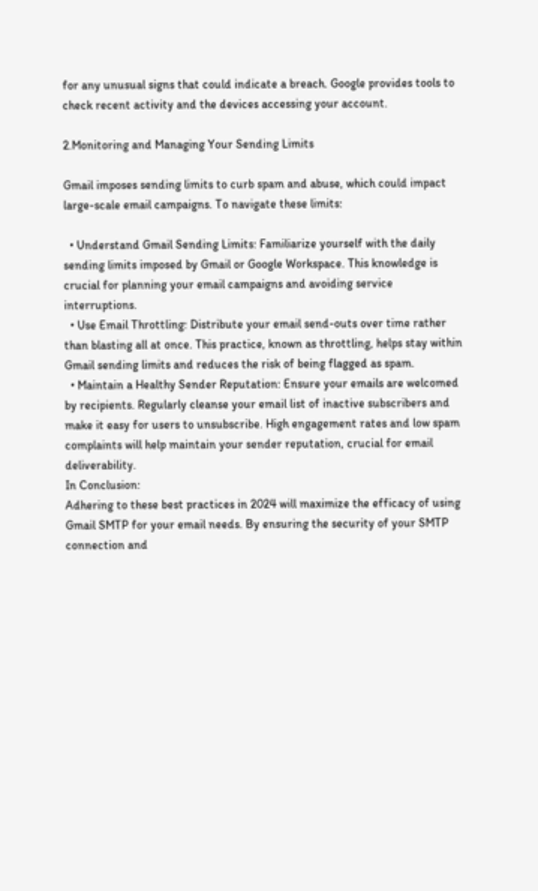for any unusual signs that could indicate a breach. Google provides tools to check recent activity and the devices accessing your account.

2.Monitoring and Managing Your Sending Limits

Gmail imposes sending limits to curb spam and abuse, which could impact large-scale email campaigns. To navigate these limits:

  • Understand Gmail Sending Limits: Familiarize yourself with the daily sending limits imposed by Gmail or Google Workspace. This knowledge is crucial for planning your email campaigns and avoiding service interruptions.
  • Use Email Throttling: Distribute your email send-outs over time rather than blasting all at once. This practice, known as throttling, helps stay within Gmail sending limits and reduces the risk of being flagged as spam.
  • Maintain a Healthy Sender Reputation: Ensure your emails are welcomed by recipients. Regularly cleanse your email list of inactive subscribers and make it easy for users to unsubscribe. High engagement rates and low spam complaints will help maintain your sender reputation, crucial for email deliverability.
In Conclusion:
Adhering to these best practices in 2024 will maximize the efficacy of using Gmail SMTP for your email needs. By ensuring the security of your SMTP connection and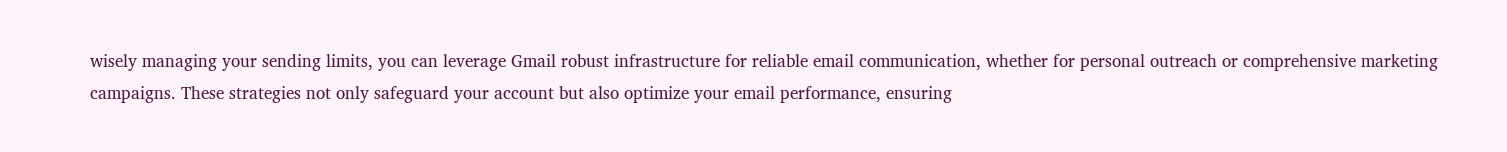wisely managing your sending limits, you can leverage Gmail robust infrastructure for reliable email communication, whether for personal outreach or comprehensive marketing campaigns. These strategies not only safeguard your account but also optimize your email performance, ensuring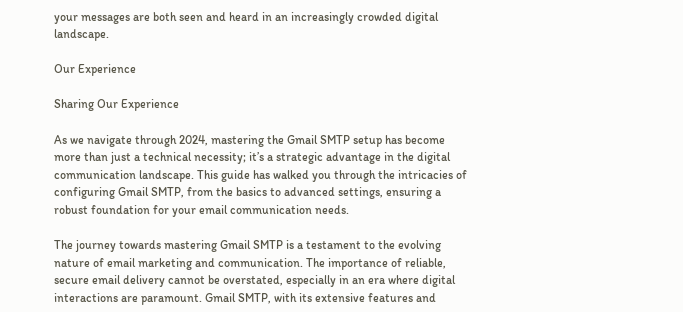your messages are both seen and heard in an increasingly crowded digital landscape.

Our Experience

Sharing Our Experience

As we navigate through 2024, mastering the Gmail SMTP setup has become more than just a technical necessity; it’s a strategic advantage in the digital communication landscape. This guide has walked you through the intricacies of configuring Gmail SMTP, from the basics to advanced settings, ensuring a robust foundation for your email communication needs.

The journey towards mastering Gmail SMTP is a testament to the evolving nature of email marketing and communication. The importance of reliable, secure email delivery cannot be overstated, especially in an era where digital interactions are paramount. Gmail SMTP, with its extensive features and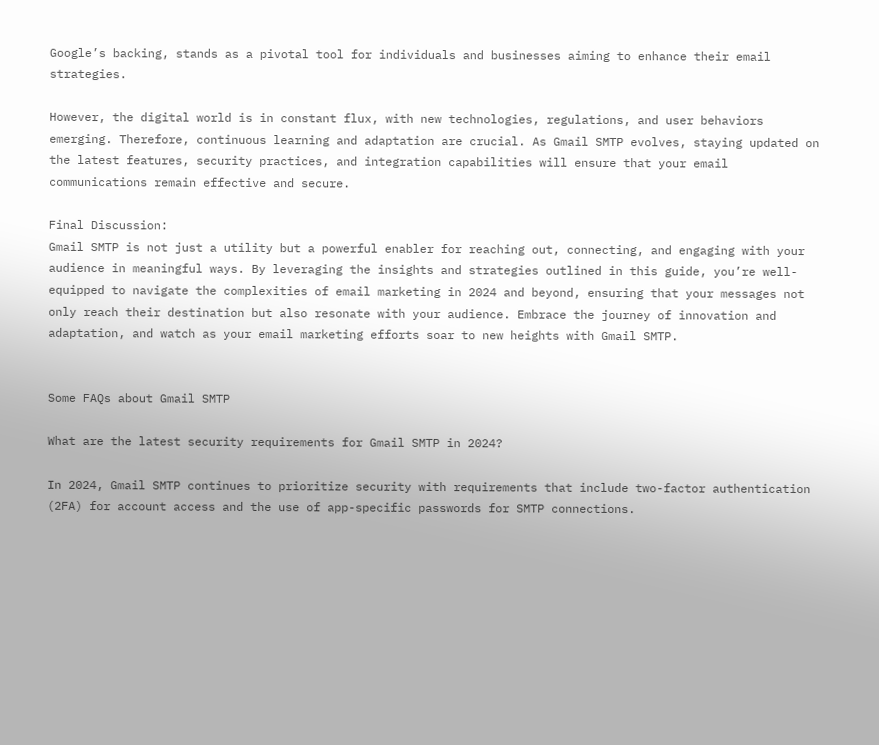Google’s backing, stands as a pivotal tool for individuals and businesses aiming to enhance their email strategies.

However, the digital world is in constant flux, with new technologies, regulations, and user behaviors emerging. Therefore, continuous learning and adaptation are crucial. As Gmail SMTP evolves, staying updated on the latest features, security practices, and integration capabilities will ensure that your email communications remain effective and secure.

Final Discussion:
Gmail SMTP is not just a utility but a powerful enabler for reaching out, connecting, and engaging with your audience in meaningful ways. By leveraging the insights and strategies outlined in this guide, you’re well-equipped to navigate the complexities of email marketing in 2024 and beyond, ensuring that your messages not only reach their destination but also resonate with your audience. Embrace the journey of innovation and adaptation, and watch as your email marketing efforts soar to new heights with Gmail SMTP.


Some FAQs about Gmail SMTP

What are the latest security requirements for Gmail SMTP in 2024?

In 2024, Gmail SMTP continues to prioritize security with requirements that include two-factor authentication (2FA) for account access and the use of app-specific passwords for SMTP connections.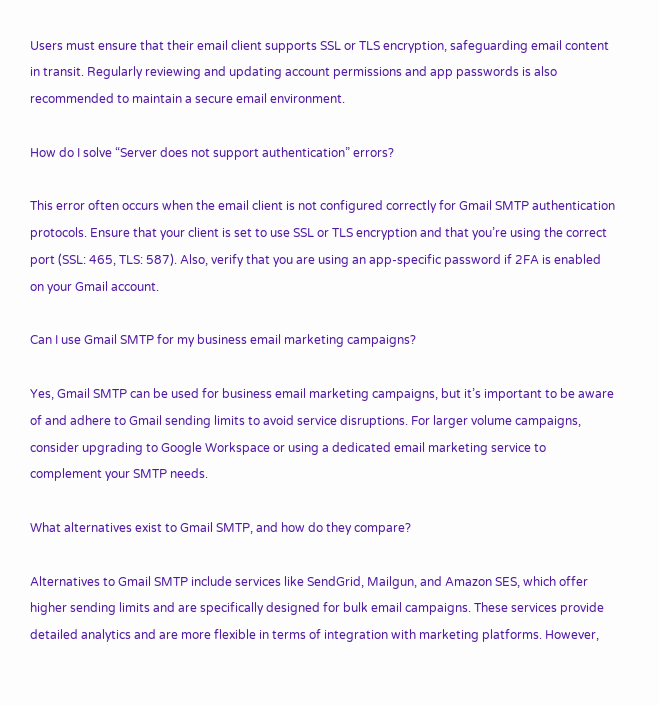Users must ensure that their email client supports SSL or TLS encryption, safeguarding email content in transit. Regularly reviewing and updating account permissions and app passwords is also recommended to maintain a secure email environment.

How do I solve “Server does not support authentication” errors?

This error often occurs when the email client is not configured correctly for Gmail SMTP authentication protocols. Ensure that your client is set to use SSL or TLS encryption and that you’re using the correct port (SSL: 465, TLS: 587). Also, verify that you are using an app-specific password if 2FA is enabled on your Gmail account.

Can I use Gmail SMTP for my business email marketing campaigns?

Yes, Gmail SMTP can be used for business email marketing campaigns, but it’s important to be aware of and adhere to Gmail sending limits to avoid service disruptions. For larger volume campaigns, consider upgrading to Google Workspace or using a dedicated email marketing service to complement your SMTP needs.

What alternatives exist to Gmail SMTP, and how do they compare?

Alternatives to Gmail SMTP include services like SendGrid, Mailgun, and Amazon SES, which offer higher sending limits and are specifically designed for bulk email campaigns. These services provide detailed analytics and are more flexible in terms of integration with marketing platforms. However,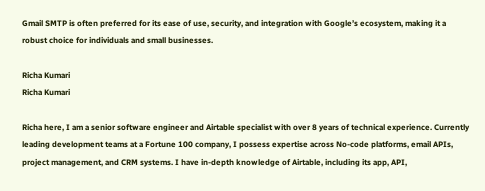Gmail SMTP is often preferred for its ease of use, security, and integration with Google’s ecosystem, making it a robust choice for individuals and small businesses.

Richa Kumari
Richa Kumari

Richa here, I am a senior software engineer and Airtable specialist with over 8 years of technical experience. Currently leading development teams at a Fortune 100 company, I possess expertise across No-code platforms, email APIs, project management, and CRM systems. I have in-depth knowledge of Airtable, including its app, API,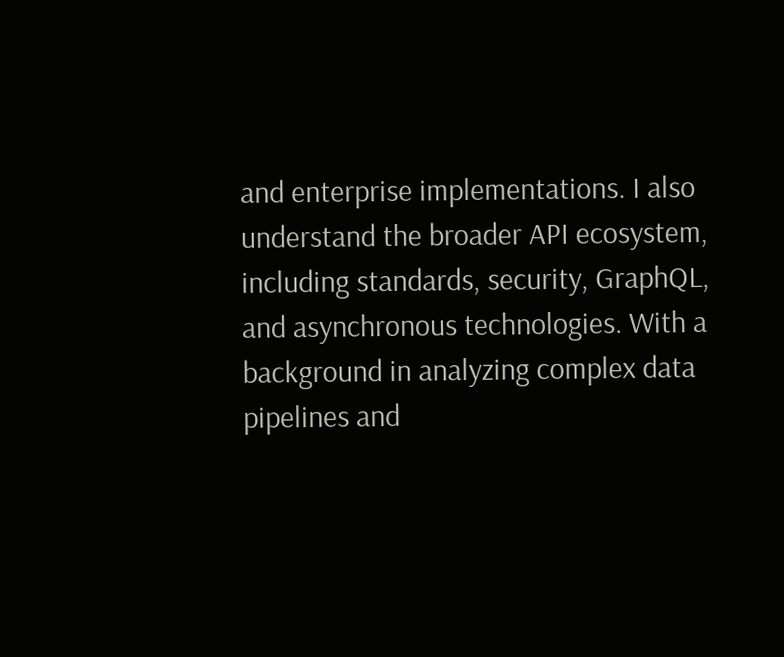and enterprise implementations. I also understand the broader API ecosystem, including standards, security, GraphQL, and asynchronous technologies. With a background in analyzing complex data pipelines and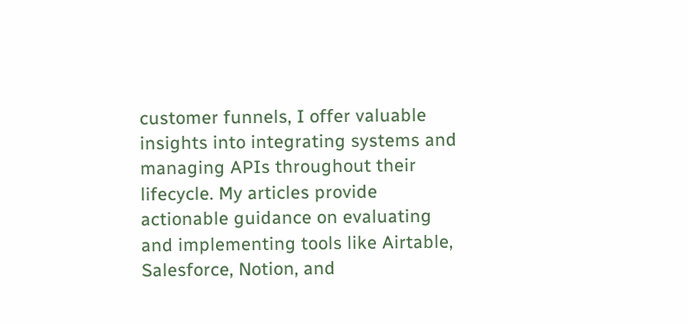customer funnels, I offer valuable insights into integrating systems and managing APIs throughout their lifecycle. My articles provide actionable guidance on evaluating and implementing tools like Airtable, Salesforce, Notion, and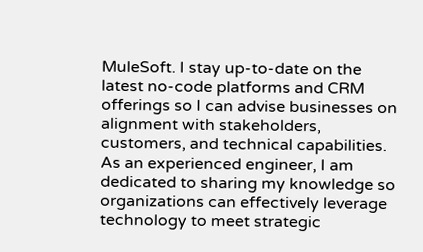MuleSoft. I stay up-to-date on the latest no-code platforms and CRM offerings so I can advise businesses on alignment with stakeholders, customers, and technical capabilities. As an experienced engineer, I am dedicated to sharing my knowledge so organizations can effectively leverage technology to meet strategic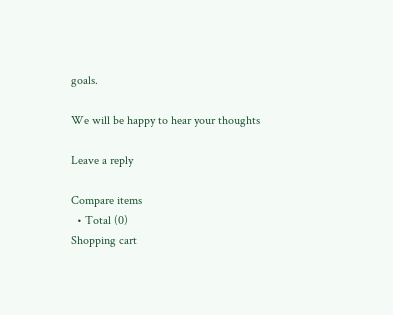goals.

We will be happy to hear your thoughts

Leave a reply

Compare items
  • Total (0)
Shopping cart